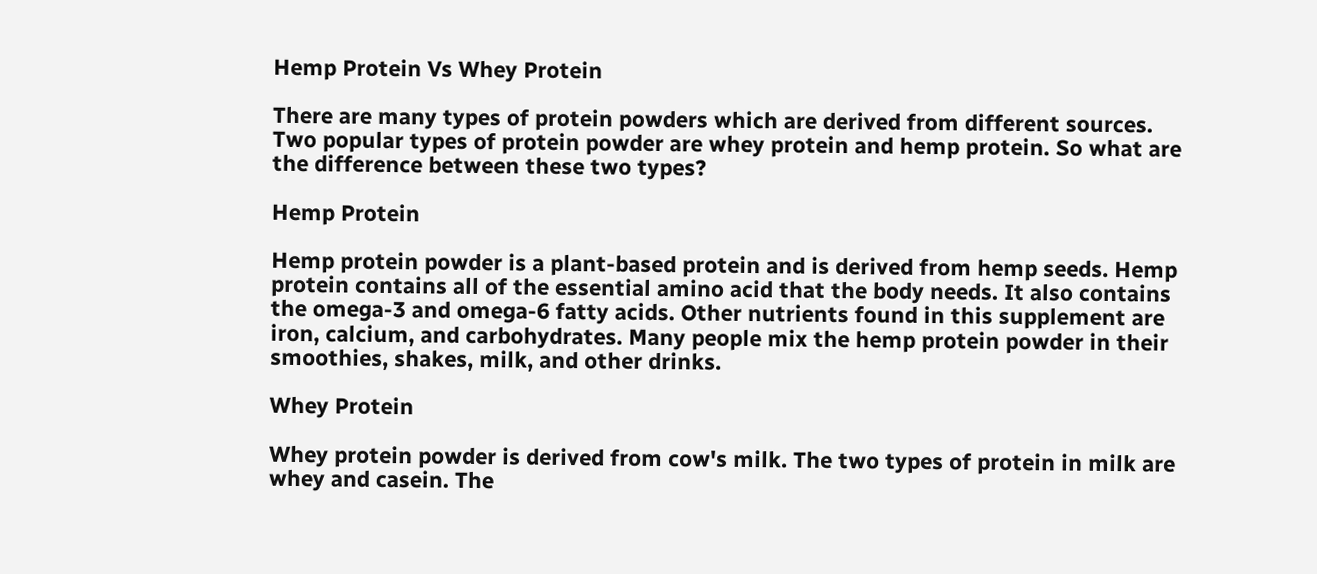Hemp Protein Vs Whey Protein

There are many types of protein powders which are derived from different sources. Two popular types of protein powder are whey protein and hemp protein. So what are the difference between these two types?

Hemp Protein

Hemp protein powder is a plant-based protein and is derived from hemp seeds. Hemp protein contains all of the essential amino acid that the body needs. It also contains the omega-3 and omega-6 fatty acids. Other nutrients found in this supplement are iron, calcium, and carbohydrates. Many people mix the hemp protein powder in their smoothies, shakes, milk, and other drinks.

Whey Protein

Whey protein powder is derived from cow's milk. The two types of protein in milk are whey and casein. The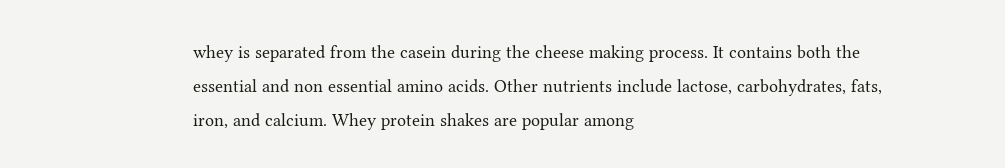whey is separated from the casein during the cheese making process. It contains both the essential and non essential amino acids. Other nutrients include lactose, carbohydrates, fats, iron, and calcium. Whey protein shakes are popular among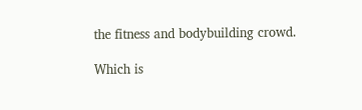the fitness and bodybuilding crowd.

Which is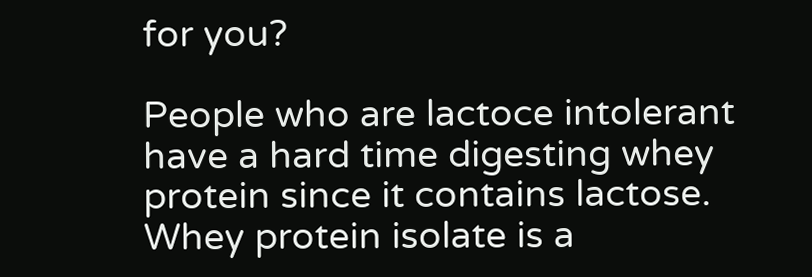for you?

People who are lactoce intolerant have a hard time digesting whey protein since it contains lactose. Whey protein isolate is a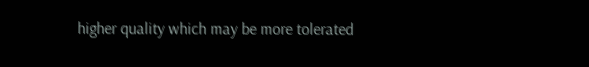higher quality which may be more tolerated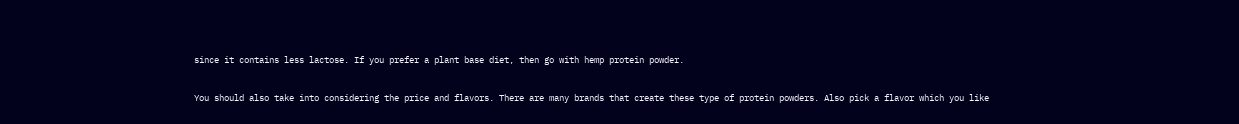since it contains less lactose. If you prefer a plant base diet, then go with hemp protein powder.

You should also take into considering the price and flavors. There are many brands that create these type of protein powders. Also pick a flavor which you like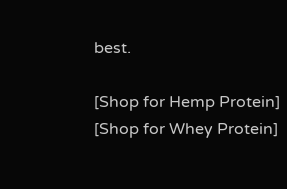best.

[Shop for Hemp Protein] [Shop for Whey Protein]